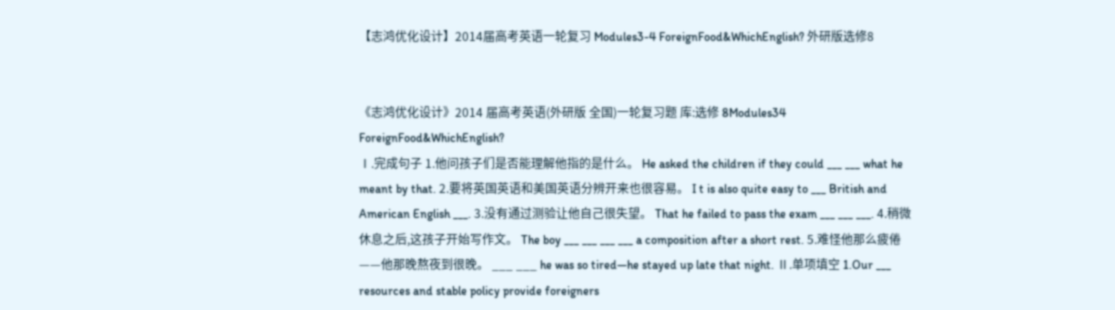【志鸿优化设计】2014届高考英语一轮复习 Modules3-4 ForeignFood&WhichEnglish? 外研版选修8


《志鸿优化设计》2014 届高考英语(外研版 全国)一轮复习题 库:选修 8Modules34 ForeignFood&WhichEnglish?
Ⅰ.完成句子 1.他问孩子们是否能理解他指的是什么。 He asked the children if they could ___ ___ what he meant by that. 2.要将英国英语和美国英语分辨开来也很容易。 I t is also quite easy to ___ British and American English ___. 3.没有通过测验让他自己很失望。 That he failed to pass the exam ___ ___ ___. 4.稍微休息之后,这孩子开始写作文。 The boy ___ ___ ___ ___ a composition after a short rest. 5.难怪他那么疲倦——他那晚熬夜到很晚。 ___ ___ he was so tired—he stayed up late that night. Ⅱ.单项填空 1.Our ___ resources and stable policy provide foreigners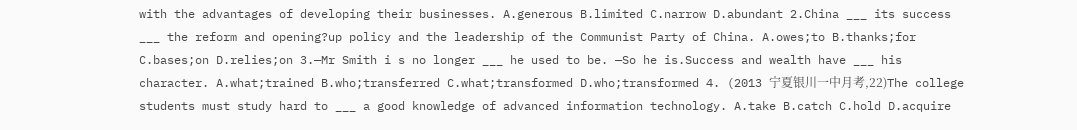with the advantages of developing their businesses. A.generous B.limited C.narrow D.abundant 2.China ___ its success ___ the reform and opening?up policy and the leadership of the Communist Party of China. A.owes;to B.thanks;for C.bases;on D.relies;on 3.—Mr Smith i s no longer ___ he used to be. —So he is.Success and wealth have ___ his character. A.what;trained B.who;transferred C.what;transformed D.who;transformed 4. (2013 宁夏银川一中月考,22)The college students must study hard to ___ a good knowledge of advanced information technology. A.take B.catch C.hold D.acquire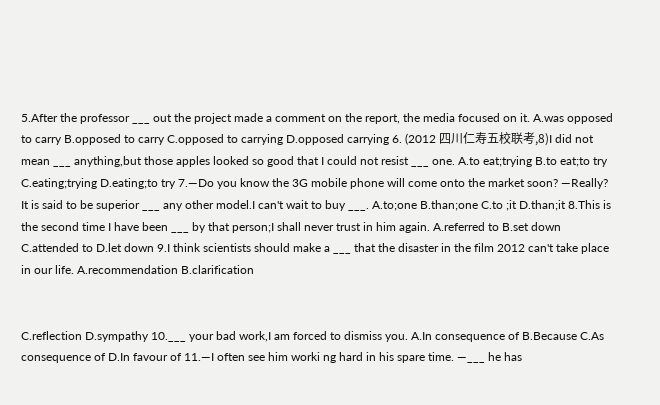5.After the professor ___ out the project made a comment on the report, the media focused on it. A.was opposed to carry B.opposed to carry C.opposed to carrying D.opposed carrying 6. (2012 四川仁寿五校联考,8)I did not mean ___ anything,but those apples looked so good that I could not resist ___ one. A.to eat;trying B.to eat;to try C.eating;trying D.eating;to try 7.—Do you know the 3G mobile phone will come onto the market soon? —Really? It is said to be superior ___ any other model.I can't wait to buy ___. A.to;one B.than;one C.to ;it D.than;it 8.This is the second time I have been ___ by that person;I shall never trust in him again. A.referred to B.set down C.attended to D.let down 9.I think scientists should make a ___ that the disaster in the film 2012 can't take place in our life. A.recommendation B.clarification


C.reflection D.sympathy 10.___ your bad work,I am forced to dismiss you. A.In consequence of B.Because C.As consequence of D.In favour of 11.—I often see him worki ng hard in his spare time. —___ he has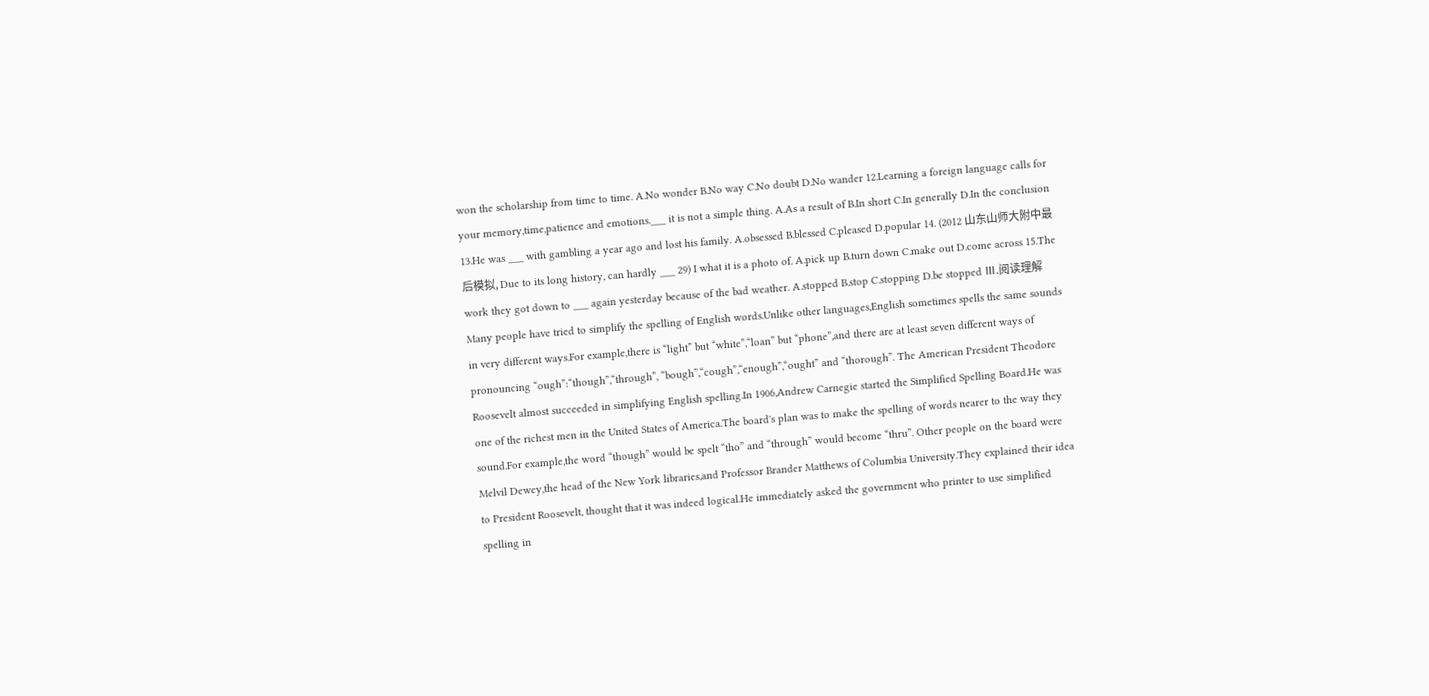won the scholarship from time to time. A.No wonder B.No way C.No doubt D.No wander 12.Learning a foreign language calls for your memory,time,patience and emotions.___ it is not a simple thing. A.As a result of B.In short C.In generally D.In the conclusion 13.He was ___ with gambling a year ago and lost his family. A.obsessed B.blessed C.pleased D.popular 14. (2012 山东山师大附中最后模拟, Due to its long history, can hardly ___ 29) I what it is a photo of. A.pick up B.turn down C.make out D.come across 15.The work they got down to ___ again yesterday because of the bad weather. A.stopped B.stop C.stopping D.be stopped Ⅲ.阅读理解 Many people have tried to simplify the spelling of English words.Unlike other languages,English sometimes spells the same sounds in very different ways.For example,there is “light” but “white”,“loan” but “phone”,and there are at least seven different ways of pronouncing “ough”:“though”,“through”, “bough”,“cough”,“enough”,“ought” and “thorough”. The American President Theodore Roosevelt almost succeeded in simplifying English spelling.In 1906,Andrew Carnegie started the Simplified Spelling Board.He was one of the richest men in the United States of America.The board's plan was to make the spelling of words nearer to the way they sound.For example,the word “though” would be spelt “tho” and “through” would become “thru”. Other people on the board were Melvil Dewey,the head of the New York libraries,and Professor Brander Matthews of Columbia University.They explained their idea to President Roosevelt, thought that it was indeed logical.He immediately asked the government who printer to use simplified spelling in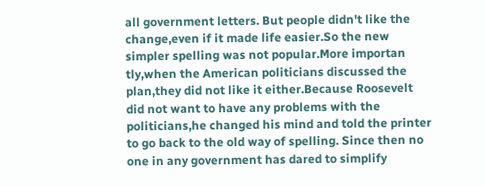all government letters. But people didn't like the change,even if it made life easier.So the new simpler spelling was not popular.More importan tly,when the American politicians discussed the plan,they did not like it either.Because Roosevelt did not want to have any problems with the politicians,he changed his mind and told the printer to go back to the old way of spelling. Since then no one in any government has dared to simplify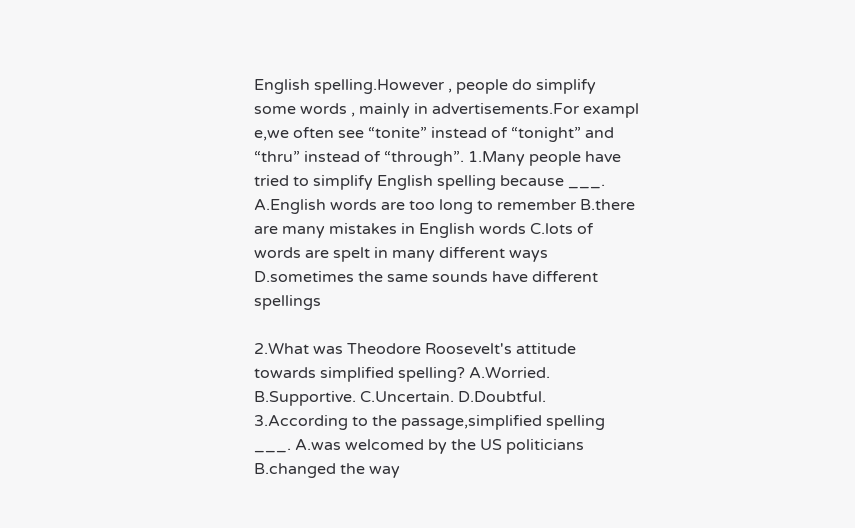English spelling.However , people do simplify some words , mainly in advertisements.For exampl e,we often see “tonite” instead of “tonight” and “thru” instead of “through”. 1.Many people have tried to simplify English spelling because ___. A.English words are too long to remember B.there are many mistakes in English words C.lots of words are spelt in many different ways D.sometimes the same sounds have different spellings

2.What was Theodore Roosevelt's attitude towards simplified spelling? A.Worried. B.Supportive. C.Uncertain. D.Doubtful. 3.According to the passage,simplified spelling ___. A.was welcomed by the US politicians B.changed the way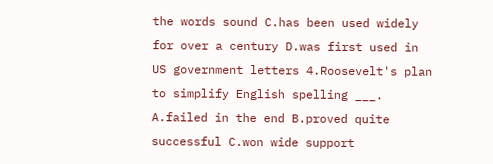the words sound C.has been used widely for over a century D.was first used in US government letters 4.Roosevelt's plan to simplify English spelling ___. A.failed in the end B.proved quite successful C.won wide support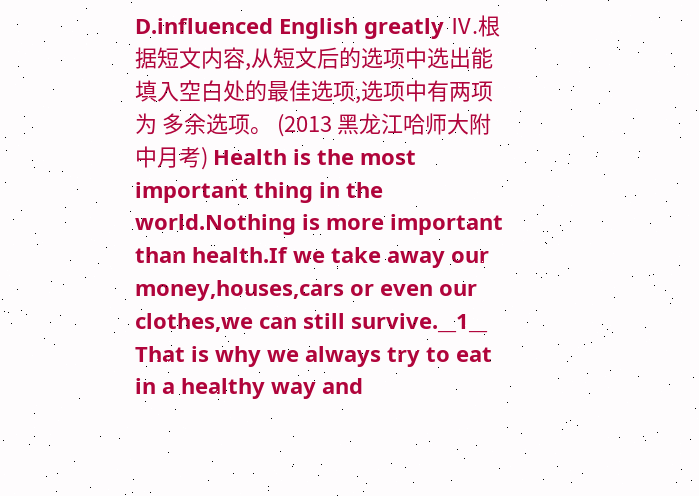D.influenced English greatly Ⅳ.根据短文内容,从短文后的选项中选出能填入空白处的最佳选项,选项中有两项为 多余选项。 (2013 黑龙江哈师大附中月考) Health is the most important thing in the world.Nothing is more important than health.If we take away our money,houses,cars or even our clothes,we can still survive.__1__ That is why we always try to eat in a healthy way and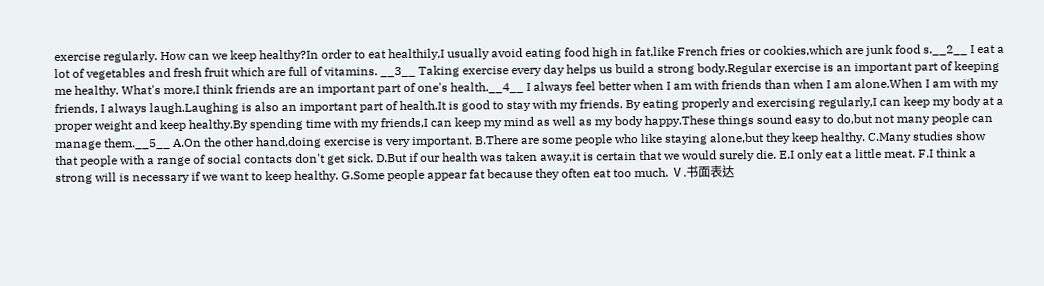exercise regularly. How can we keep healthy?In order to eat healthily,I usually avoid eating food high in fat,like French fries or cookies,which are junk food s.__2__ I eat a lot of vegetables and fresh fruit which are full of vitamins. __3__ Taking exercise every day helps us build a strong body.Regular exercise is an important part of keeping me healthy. What's more,I think friends are an important part of one's health.__4__ I always feel better when I am with friends than when I am alone.When I am with my friends, I always laugh.Laughing is also an important part of health.It is good to stay with my friends. By eating properly and exercising regularly,I can keep my body at a proper weight and keep healthy.By spending time with my friends,I can keep my mind as well as my body happy.These things sound easy to do,but not many people can manage them.__5__ A.On the other hand,doing exercise is very important. B.There are some people who like staying alone,but they keep healthy. C.Many studies show that people with a range of social contacts don't get sick. D.But if our health was taken away,it is certain that we would surely die. E.I only eat a little meat. F.I think a strong will is necessary if we want to keep healthy. G.Some people appear fat because they often eat too much. Ⅴ.书面表达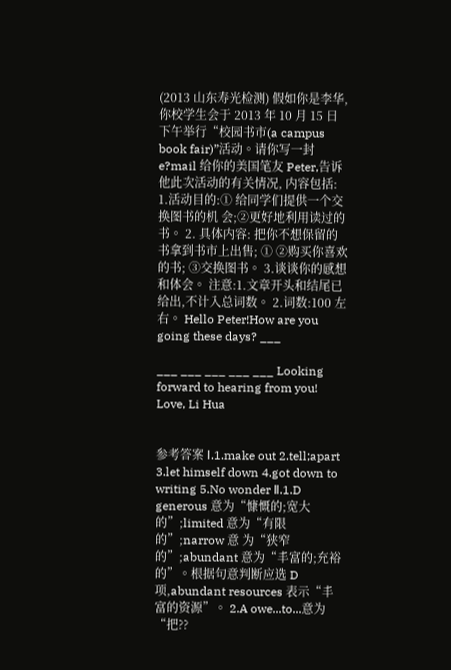(2013 山东寿光检测) 假如你是李华,你校学生会于 2013 年 10 月 15 日下午举行“校园书市(a campus book fair)”活动。请你写一封 e?mail 给你的美国笔友 Peter,告诉他此次活动的有关情况, 内容包括: 1.活动目的:① 给同学们提供一个交换图书的机 会;②更好地利用读过的书。 2. 具体内容: 把你不想保留的书拿到书市上出售; ① ②购买你喜欢的书; ③交换图书。 3.谈谈你的感想和体会。 注意:1.文章开头和结尾已给出,不计入总词数。 2.词数:100 左右。 Hello Peter!How are you going these days? ___

___ ___ ___ ___ ___ Looking forward to hearing from you! Love, Li Hua


参考答案 Ⅰ.1.make out 2.tell;apart 3.let himself down 4.got down to writing 5.No wonder Ⅱ.1.D generous 意为“慷慨的;宽大的”;limited 意为“有限的”;narrow 意 为“狭窄的”;abundant 意为“丰富的;充裕的”。根据句意判断应选 D 项,abundant resources 表示“丰富的资源”。 2.A owe...to...意为“把??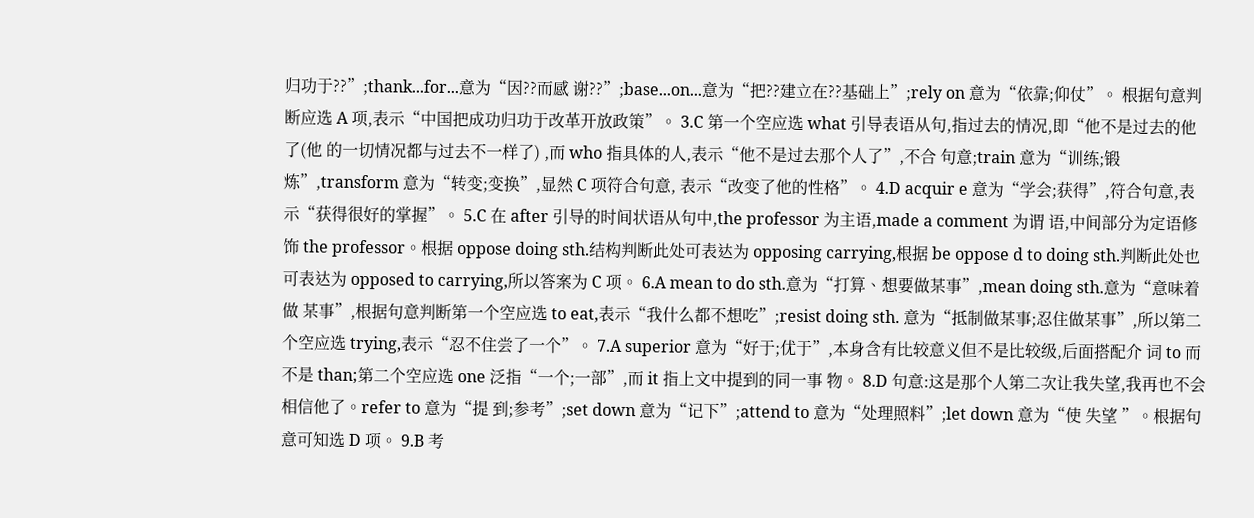归功于??”;thank...for...意为“因??而感 谢??”;base...on...意为“把??建立在??基础上”;rely on 意为“依靠;仰仗”。 根据句意判断应选 A 项,表示“中国把成功归功于改革开放政策”。 3.C 第一个空应选 what 引导表语从句,指过去的情况,即“他不是过去的他了(他 的一切情况都与过去不一样了) ,而 who 指具体的人,表示“他不是过去那个人了”,不合 句意;train 意为“训练;锻炼”,transform 意为“转变;变换”,显然 C 项符合句意, 表示“改变了他的性格”。 4.D acquir e 意为“学会;获得”,符合句意,表示“获得很好的掌握”。 5.C 在 after 引导的时间状语从句中,the professor 为主语,made a comment 为谓 语,中间部分为定语修饰 the professor。根据 oppose doing sth.结构判断此处可表达为 opposing carrying,根据 be oppose d to doing sth.判断此处也可表达为 opposed to carrying,所以答案为 C 项。 6.A mean to do sth.意为“打算、想要做某事”,mean doing sth.意为“意味着做 某事”,根据句意判断第一个空应选 to eat,表示“我什么都不想吃”;resist doing sth. 意为“抵制做某事;忍住做某事”,所以第二个空应选 trying,表示“忍不住尝了一个”。 7.A superior 意为“好于;优于”,本身含有比较意义但不是比较级,后面搭配介 词 to 而不是 than;第二个空应选 one 泛指“一个;一部”,而 it 指上文中提到的同一事 物。 8.D 句意:这是那个人第二次让我失望,我再也不会相信他了。refer to 意为“提 到;参考”;set down 意为“记下”;attend to 意为“处理照料”;let down 意为“使 失望 ”。根据句意可知选 D 项。 9.B 考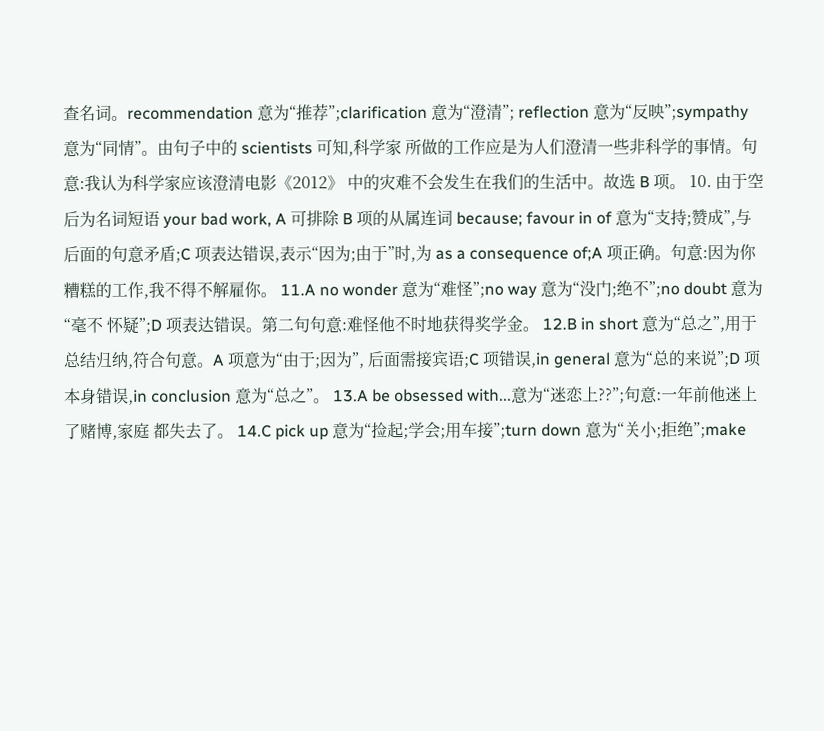查名词。recommendation 意为“推荐”;clarification 意为“澄清”; reflection 意为“反映”;sympathy 意为“同情”。由句子中的 scientists 可知,科学家 所做的工作应是为人们澄清一些非科学的事情。句意:我认为科学家应该澄清电影《2012》 中的灾难不会发生在我们的生活中。故选 B 项。 10. 由于空后为名词短语 your bad work, A 可排除 B 项的从属连词 because; favour in of 意为“支持;赞成”,与后面的句意矛盾;C 项表达错误,表示“因为;由于”时,为 as a consequence of;A 项正确。句意:因为你糟糕的工作,我不得不解雇你。 11.A no wonder 意为“难怪”;no way 意为“没门;绝不”;no doubt 意为“毫不 怀疑”;D 项表达错误。第二句句意:难怪他不时地获得奖学金。 12.B in short 意为“总之”,用于总结归纳,符合句意。A 项意为“由于;因为”, 后面需接宾语;C 项错误,in general 意为“总的来说”;D 项本身错误,in conclusion 意为“总之”。 13.A be obsessed with...意为“迷恋上??”;句意:一年前他迷上了赌博,家庭 都失去了。 14.C pick up 意为“捡起;学会;用车接”;turn down 意为“关小;拒绝”;make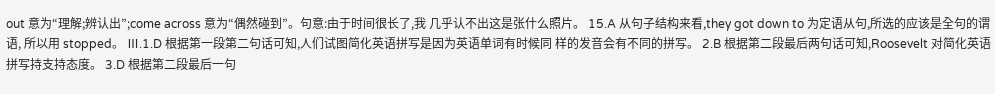out 意为“理解;辨认出”;come across 意为“偶然碰到”。句意:由于时间很长了,我 几乎认不出这是张什么照片。 15.A 从句子结构来看,they got down to 为定语从句,所选的应该是全句的谓语, 所以用 stopped。 Ⅲ.1.D 根据第一段第二句话可知,人们试图简化英语拼写是因为英语单词有时候同 样的发音会有不同的拼写。 2.B 根据第二段最后两句话可知,Roosevelt 对简化英语拼写持支持态度。 3.D 根据第二段最后一句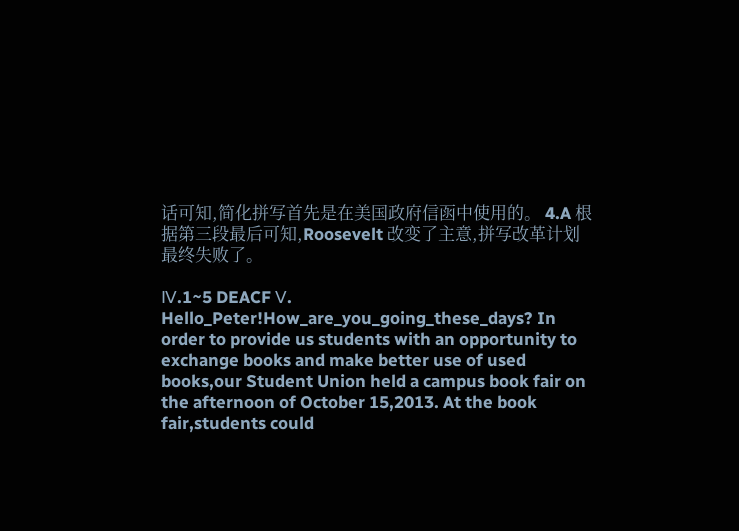话可知,简化拼写首先是在美国政府信函中使用的。 4.A 根据第三段最后可知,Roosevelt 改变了主意,拼写改革计划最终失败了。

Ⅳ.1~5 DEACF Ⅴ. Hello_Peter!How_are_you_going_these_days? In order to provide us students with an opportunity to exchange books and make better use of used books,our Student Union held a campus book fair on the afternoon of October 15,2013. At the book fair,students could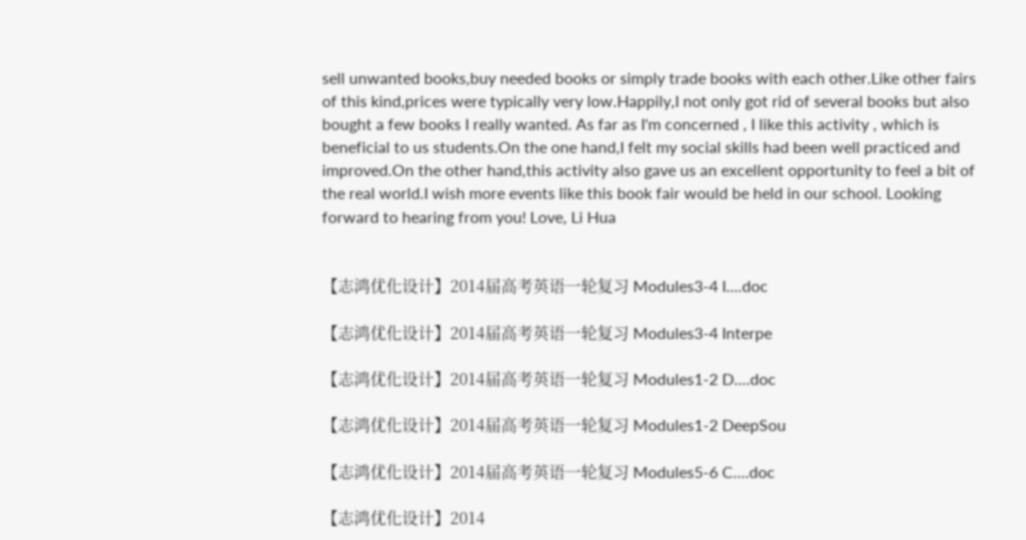sell unwanted books,buy needed books or simply trade books with each other.Like other fairs of this kind,prices were typically very low.Happily,I not only got rid of several books but also bought a few books I really wanted. As far as I'm concerned , I like this activity , which is beneficial to us students.On the one hand,I felt my social skills had been well practiced and improved.On the other hand,this activity also gave us an excellent opportunity to feel a bit of the real world.I wish more events like this book fair would be held in our school. Looking forward to hearing from you! Love, Li Hua


【志鸿优化设计】2014届高考英语一轮复习 Modules3-4 I....doc

【志鸿优化设计】2014届高考英语一轮复习 Modules3-4 Interpe

【志鸿优化设计】2014届高考英语一轮复习 Modules1-2 D....doc

【志鸿优化设计】2014届高考英语一轮复习 Modules1-2 DeepSou

【志鸿优化设计】2014届高考英语一轮复习 Modules5-6 C....doc

【志鸿优化设计】2014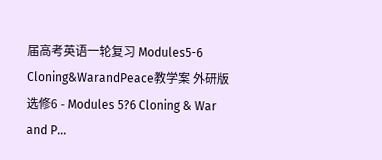届高考英语一轮复习 Modules5-6 Cloning&WarandPeace教学案 外研版选修6 - Modules 5?6 Cloning & War and P...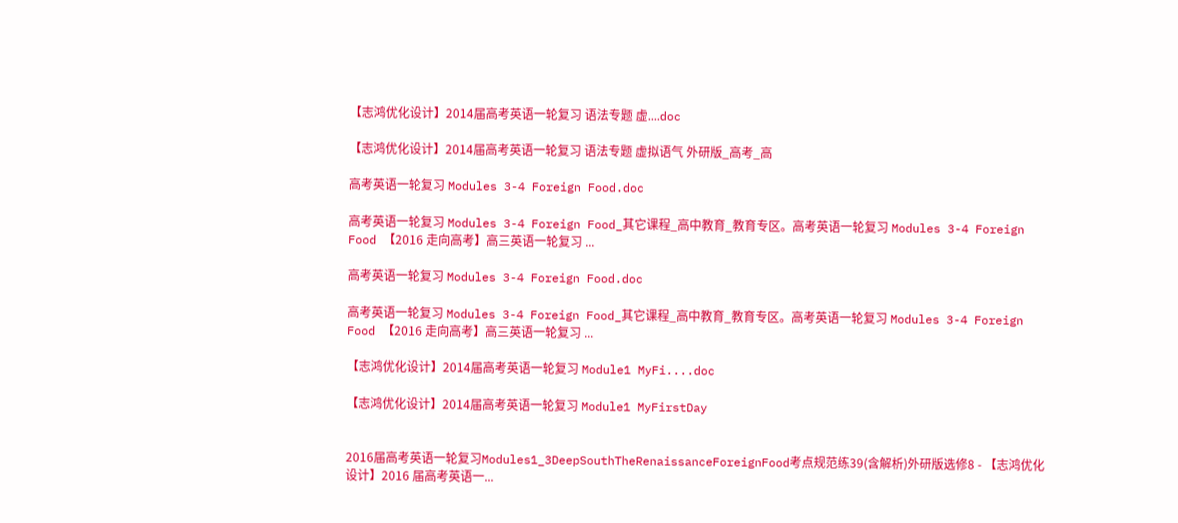【志鸿优化设计】2014届高考英语一轮复习 语法专题 虚....doc

【志鸿优化设计】2014届高考英语一轮复习 语法专题 虚拟语气 外研版_高考_高

高考英语一轮复习 Modules 3-4 Foreign Food.doc

高考英语一轮复习 Modules 3-4 Foreign Food_其它课程_高中教育_教育专区。高考英语一轮复习 Modules 3-4 Foreign Food 【2016 走向高考】高三英语一轮复习 ...

高考英语一轮复习 Modules 3-4 Foreign Food.doc

高考英语一轮复习 Modules 3-4 Foreign Food_其它课程_高中教育_教育专区。高考英语一轮复习 Modules 3-4 Foreign Food 【2016 走向高考】高三英语一轮复习 ...

【志鸿优化设计】2014届高考英语一轮复习 Module1 MyFi....doc

【志鸿优化设计】2014届高考英语一轮复习 Module1 MyFirstDay


2016届高考英语一轮复习Modules1_3DeepSouthTheRenaissanceForeignFood考点规范练39(含解析)外研版选修8 - 【志鸿优化设计】2016 届高考英语一...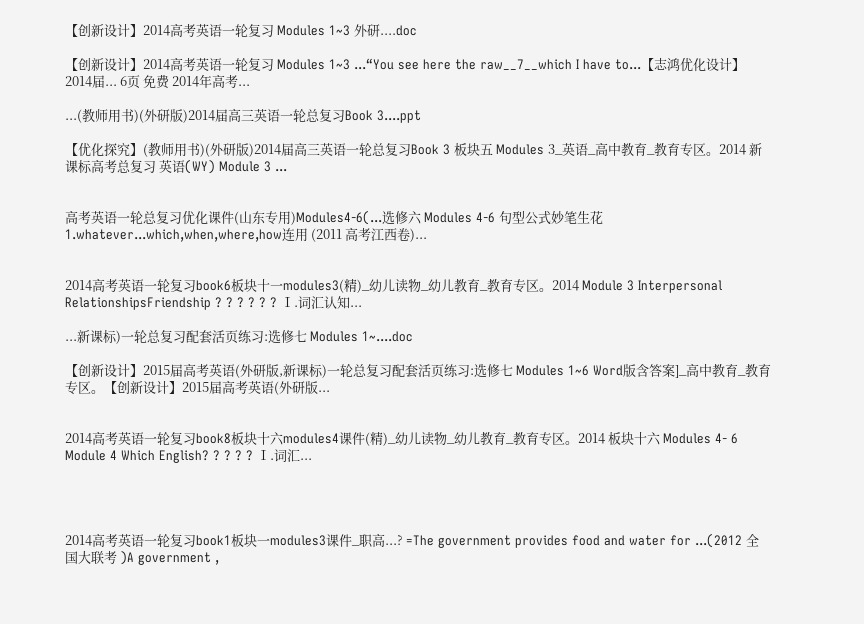【创新设计】2014高考英语一轮复习 Modules 1~3 外研....doc

【创新设计】2014高考英语一轮复习 Modules 1~3 ...“You see here the raw__7__which I have to...【志鸿优化设计】2014届... 6页 免费 2014年高考...

...(教师用书)(外研版)2014届高三英语一轮总复习Book 3....ppt

【优化探究】(教师用书)(外研版)2014届高三英语一轮总复习Book 3 板块五 Modules 3_英语_高中教育_教育专区。2014 新课标高考总复习 英语(WY) Module 3 ...


高考英语一轮总复习优化课件(山东专用)Modules4-6(...选修六 Modules 4-6 句型公式妙笔生花 1.whatever...which,when,where,how连用 (2011 高考江西卷)...


2014高考英语一轮复习book6板块十一modules3(精)_幼儿读物_幼儿教育_教育专区。2014 Module 3 Interpersonal RelationshipsFriendship ? ? ? ? ? ? Ⅰ.词汇认知...

...新课标)一轮总复习配套活页练习:选修七 Modules 1~....doc

【创新设计】2015届高考英语(外研版,新课标)一轮总复习配套活页练习:选修七 Modules 1~6 Word版含答案]_高中教育_教育专区。【创新设计】2015届高考英语(外研版...


2014高考英语一轮复习book8板块十六modules4课件(精)_幼儿读物_幼儿教育_教育专区。2014 板块十六 Modules 4- 6 Module 4 Which English? ? ? ? ? Ⅰ.词汇...




2014高考英语一轮复习book1板块一modules3课件_职高...? =The government provides food and water for ...(2012 全国大联考 )A government ,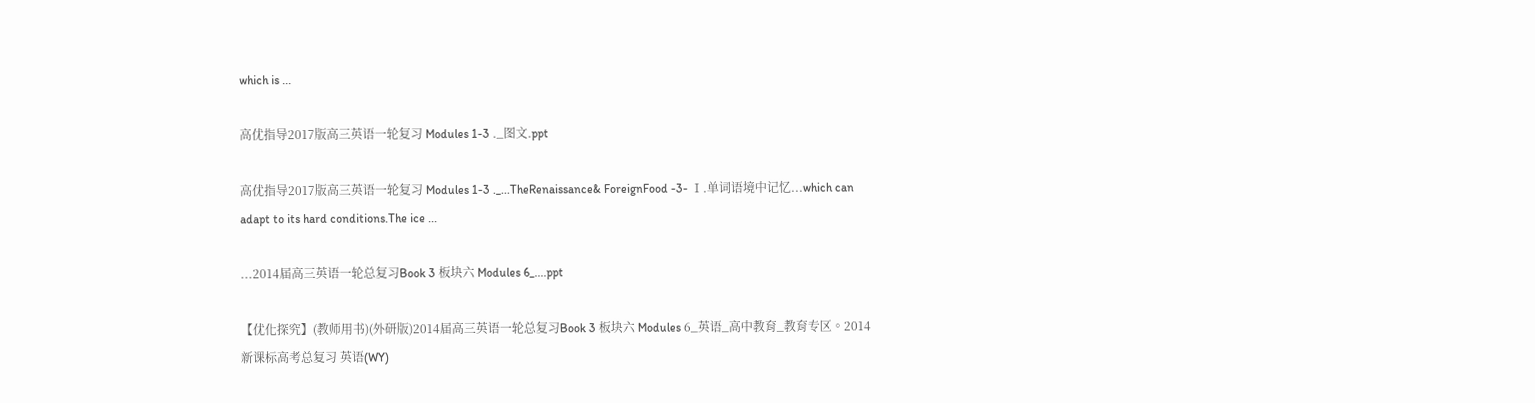which is ...

高优指导2017版高三英语一轮复习 Modules 1-3 ._图文.ppt

高优指导2017版高三英语一轮复习 Modules 1-3 ._...TheRenaissance& ForeignFood -3- Ⅰ.单词语境中记忆...which can adapt to its hard conditions.The ice ...

...2014届高三英语一轮总复习Book 3 板块六 Modules 6_....ppt

【优化探究】(教师用书)(外研版)2014届高三英语一轮总复习Book 3 板块六 Modules 6_英语_高中教育_教育专区。2014 新课标高考总复习 英语(WY)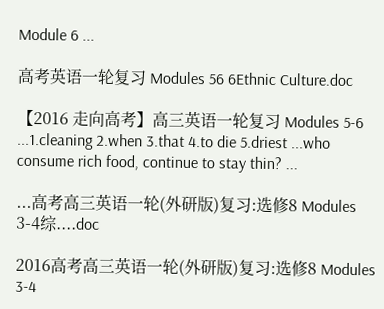Module 6 ...

高考英语一轮复习 Modules 56 6Ethnic Culture.doc

【2016 走向高考】高三英语一轮复习 Modules 5-6 ...1.cleaning 2.when 3.that 4.to die 5.driest ...who consume rich food, continue to stay thin? ...

...高考高三英语一轮(外研版)复习:选修8 Modules 3-4综....doc

2016高考高三英语一轮(外研版)复习:选修8 Modules 3-4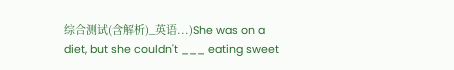综合测试(含解析)_英语...)She was on a diet, but she couldn't ___ eating sweet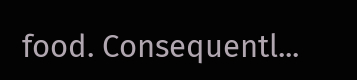food. Consequentl...